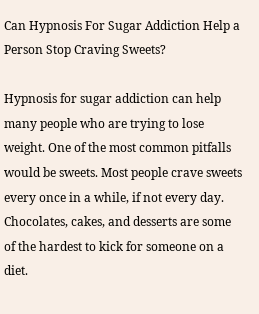Can Hypnosis For Sugar Addiction Help a Person Stop Craving Sweets?

Hypnosis for sugar addiction can help many people who are trying to lose weight. One of the most common pitfalls would be sweets. Most people crave sweets every once in a while, if not every day. Chocolates, cakes, and desserts are some of the hardest to kick for someone on a diet.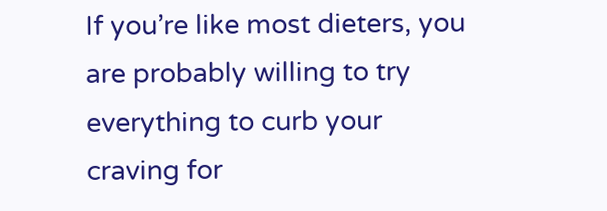If you’re like most dieters, you are probably willing to try everything to curb your craving for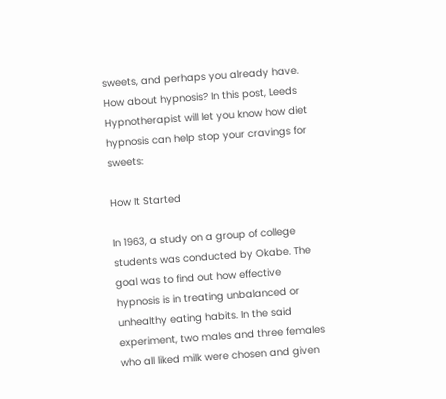sweets, and perhaps you already have. How about hypnosis? In this post, Leeds Hypnotherapist will let you know how diet hypnosis can help stop your cravings for sweets:

How It Started

In 1963, a study on a group of college students was conducted by Okabe. The goal was to find out how effective hypnosis is in treating unbalanced or unhealthy eating habits. In the said experiment, two males and three females who all liked milk were chosen and given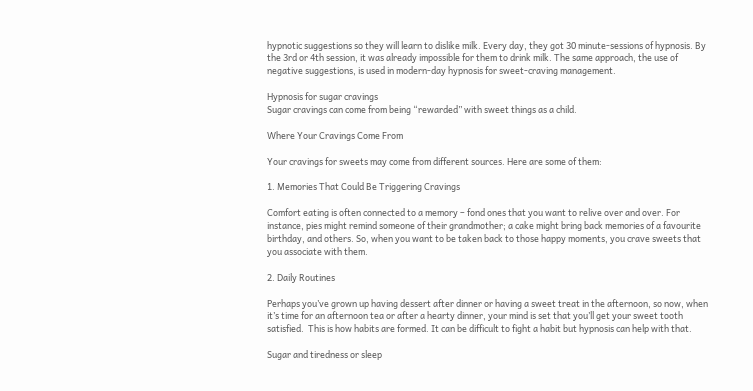hypnotic suggestions so they will learn to dislike milk. Every day, they got 30 minute-sessions of hypnosis. By the 3rd or 4th session, it was already impossible for them to drink milk. The same approach, the use of negative suggestions, is used in modern-day hypnosis for sweet-craving management.

Hypnosis for sugar cravings
Sugar cravings can come from being “rewarded” with sweet things as a child.

Where Your Cravings Come From

Your cravings for sweets may come from different sources. Here are some of them:

1. Memories That Could Be Triggering Cravings

Comfort eating is often connected to a memory – fond ones that you want to relive over and over. For instance, pies might remind someone of their grandmother; a cake might bring back memories of a favourite birthday, and others. So, when you want to be taken back to those happy moments, you crave sweets that you associate with them.

2. Daily Routines

Perhaps you’ve grown up having dessert after dinner or having a sweet treat in the afternoon, so now, when it’s time for an afternoon tea or after a hearty dinner, your mind is set that you’ll get your sweet tooth satisfied.  This is how habits are formed. It can be difficult to fight a habit but hypnosis can help with that.

Sugar and tiredness or sleep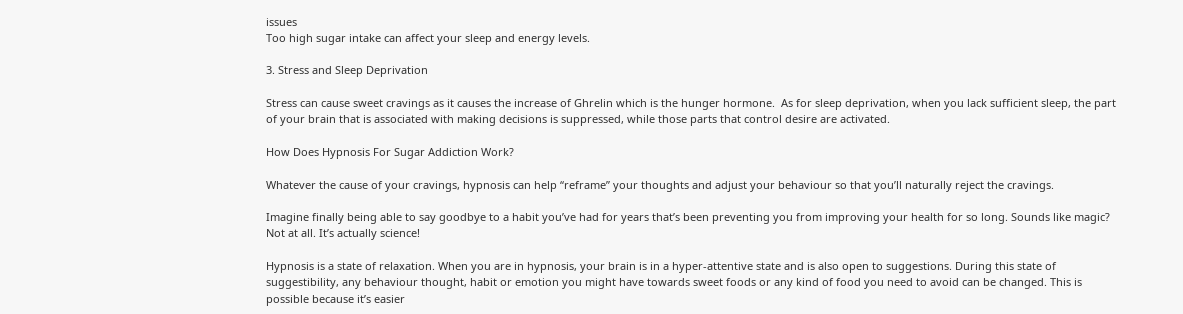issues
Too high sugar intake can affect your sleep and energy levels.

3. Stress and Sleep Deprivation

Stress can cause sweet cravings as it causes the increase of Ghrelin which is the hunger hormone.  As for sleep deprivation, when you lack sufficient sleep, the part of your brain that is associated with making decisions is suppressed, while those parts that control desire are activated.

How Does Hypnosis For Sugar Addiction Work?

Whatever the cause of your cravings, hypnosis can help “reframe” your thoughts and adjust your behaviour so that you’ll naturally reject the cravings.

Imagine finally being able to say goodbye to a habit you’ve had for years that’s been preventing you from improving your health for so long. Sounds like magic? Not at all. It’s actually science!

Hypnosis is a state of relaxation. When you are in hypnosis, your brain is in a hyper-attentive state and is also open to suggestions. During this state of suggestibility, any behaviour thought, habit or emotion you might have towards sweet foods or any kind of food you need to avoid can be changed. This is possible because it’s easier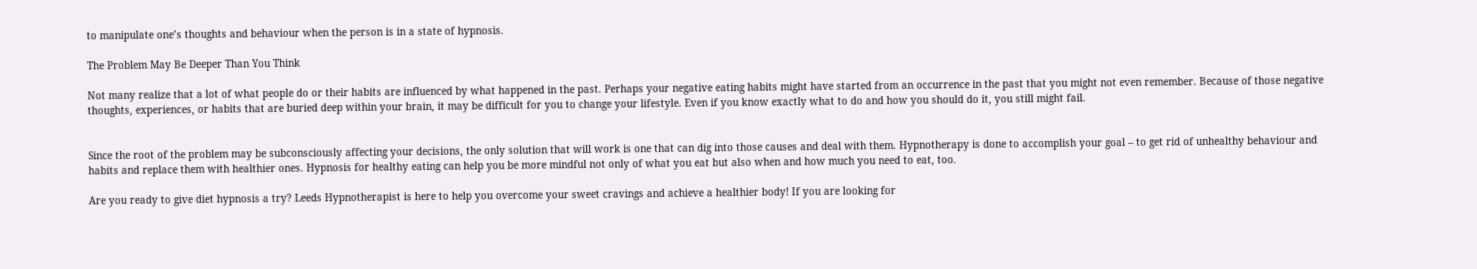to manipulate one’s thoughts and behaviour when the person is in a state of hypnosis.

The Problem May Be Deeper Than You Think

Not many realize that a lot of what people do or their habits are influenced by what happened in the past. Perhaps your negative eating habits might have started from an occurrence in the past that you might not even remember. Because of those negative thoughts, experiences, or habits that are buried deep within your brain, it may be difficult for you to change your lifestyle. Even if you know exactly what to do and how you should do it, you still might fail.


Since the root of the problem may be subconsciously affecting your decisions, the only solution that will work is one that can dig into those causes and deal with them. Hypnotherapy is done to accomplish your goal – to get rid of unhealthy behaviour and habits and replace them with healthier ones. Hypnosis for healthy eating can help you be more mindful not only of what you eat but also when and how much you need to eat, too.

Are you ready to give diet hypnosis a try? Leeds Hypnotherapist is here to help you overcome your sweet cravings and achieve a healthier body! If you are looking for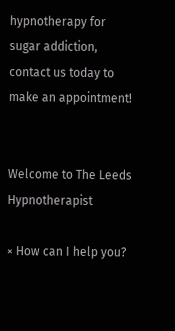hypnotherapy for sugar addiction, contact us today to make an appointment!


Welcome to The Leeds Hypnotherapist

× How can I help you?